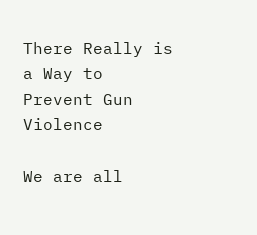There Really is a Way to Prevent Gun Violence

We are all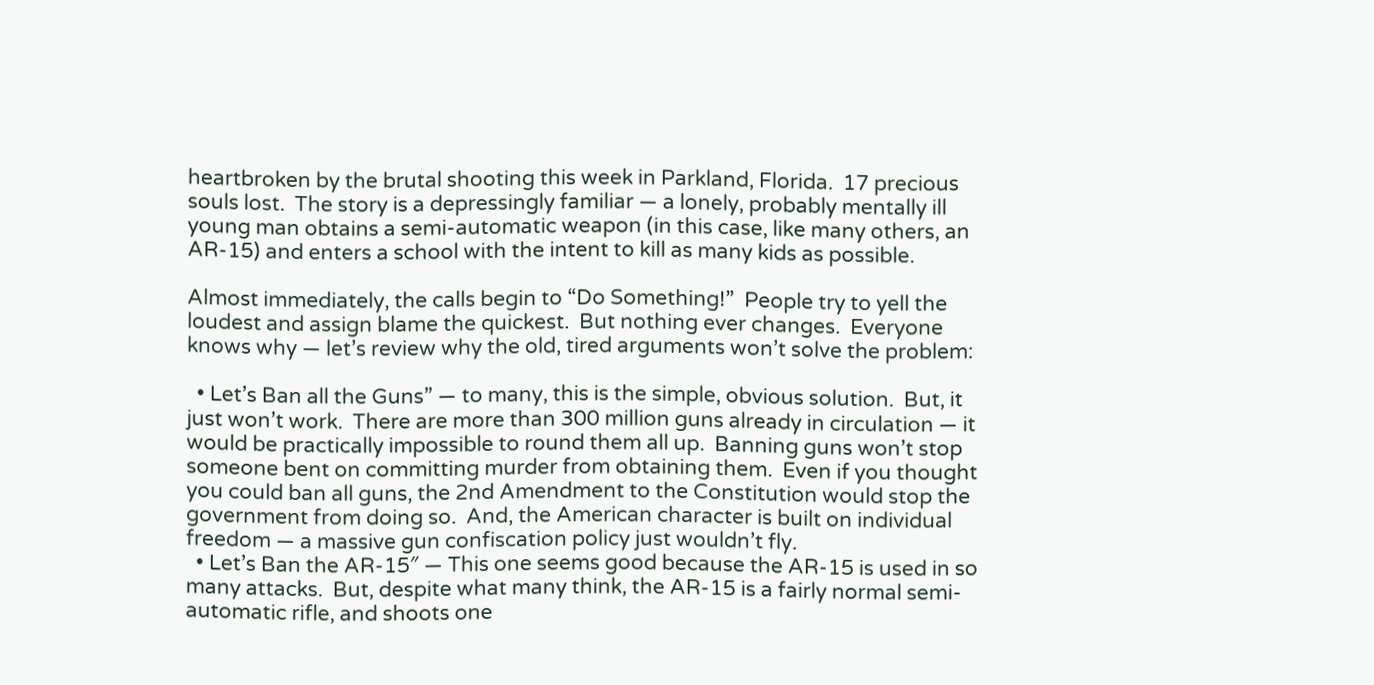heartbroken by the brutal shooting this week in Parkland, Florida.  17 precious souls lost.  The story is a depressingly familiar — a lonely, probably mentally ill young man obtains a semi-automatic weapon (in this case, like many others, an AR-15) and enters a school with the intent to kill as many kids as possible.

Almost immediately, the calls begin to “Do Something!”  People try to yell the loudest and assign blame the quickest.  But nothing ever changes.  Everyone knows why — let’s review why the old, tired arguments won’t solve the problem:

  • Let’s Ban all the Guns” — to many, this is the simple, obvious solution.  But, it just won’t work.  There are more than 300 million guns already in circulation — it would be practically impossible to round them all up.  Banning guns won’t stop someone bent on committing murder from obtaining them.  Even if you thought you could ban all guns, the 2nd Amendment to the Constitution would stop the government from doing so.  And, the American character is built on individual freedom — a massive gun confiscation policy just wouldn’t fly.
  • Let’s Ban the AR-15″ — This one seems good because the AR-15 is used in so many attacks.  But, despite what many think, the AR-15 is a fairly normal semi-automatic rifle, and shoots one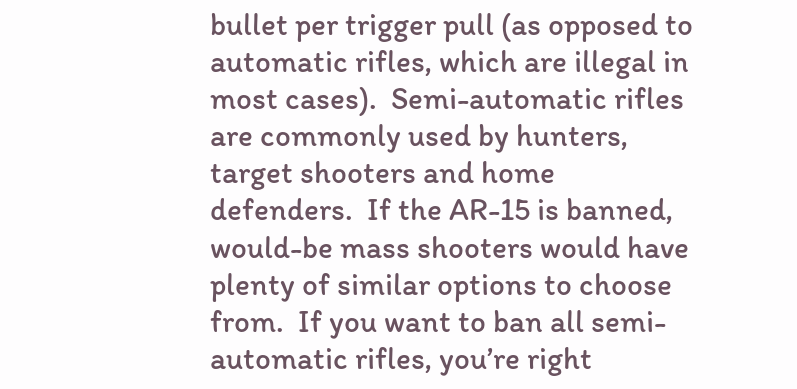bullet per trigger pull (as opposed to automatic rifles, which are illegal in most cases).  Semi-automatic rifles are commonly used by hunters, target shooters and home defenders.  If the AR-15 is banned, would-be mass shooters would have plenty of similar options to choose from.  If you want to ban all semi-automatic rifles, you’re right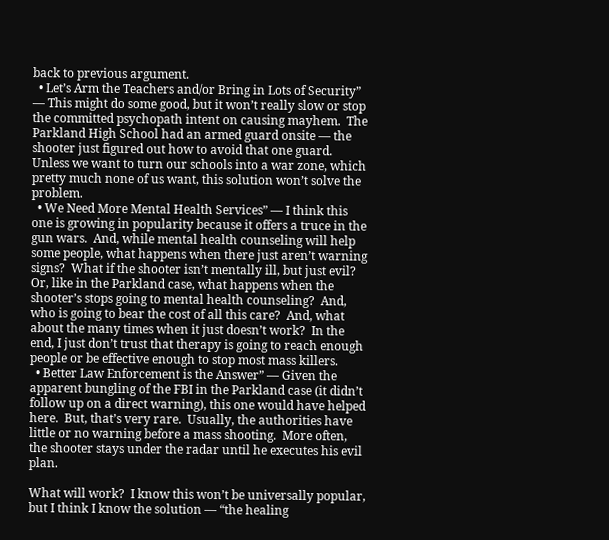back to previous argument.
  • Let’s Arm the Teachers and/or Bring in Lots of Security” — This might do some good, but it won’t really slow or stop the committed psychopath intent on causing mayhem.  The Parkland High School had an armed guard onsite — the shooter just figured out how to avoid that one guard.  Unless we want to turn our schools into a war zone, which pretty much none of us want, this solution won’t solve the problem.
  • We Need More Mental Health Services” — I think this one is growing in popularity because it offers a truce in the gun wars.  And, while mental health counseling will help some people, what happens when there just aren’t warning signs?  What if the shooter isn’t mentally ill, but just evil?  Or, like in the Parkland case, what happens when the shooter’s stops going to mental health counseling?  And, who is going to bear the cost of all this care?  And, what about the many times when it just doesn’t work?  In the end, I just don’t trust that therapy is going to reach enough people or be effective enough to stop most mass killers.
  • Better Law Enforcement is the Answer” — Given the apparent bungling of the FBI in the Parkland case (it didn’t follow up on a direct warning), this one would have helped here.  But, that’s very rare.  Usually, the authorities have little or no warning before a mass shooting.  More often, the shooter stays under the radar until he executes his evil plan.

What will work?  I know this won’t be universally popular, but I think I know the solution — “the healing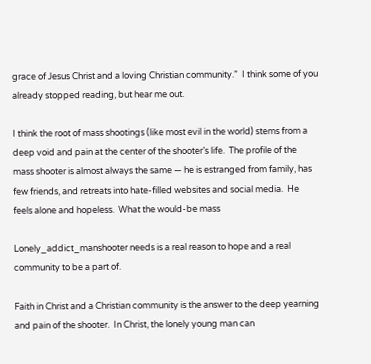grace of Jesus Christ and a loving Christian community.”  I think some of you already stopped reading, but hear me out.

I think the root of mass shootings (like most evil in the world) stems from a deep void and pain at the center of the shooter’s life.  The profile of the mass shooter is almost always the same — he is estranged from family, has few friends, and retreats into hate-filled websites and social media.  He feels alone and hopeless.  What the would-be mass

Lonely_addict_manshooter needs is a real reason to hope and a real community to be a part of.

Faith in Christ and a Christian community is the answer to the deep yearning and pain of the shooter.  In Christ, the lonely young man can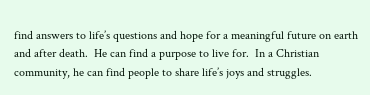find answers to life’s questions and hope for a meaningful future on earth and after death.  He can find a purpose to live for.  In a Christian community, he can find people to share life’s joys and struggles.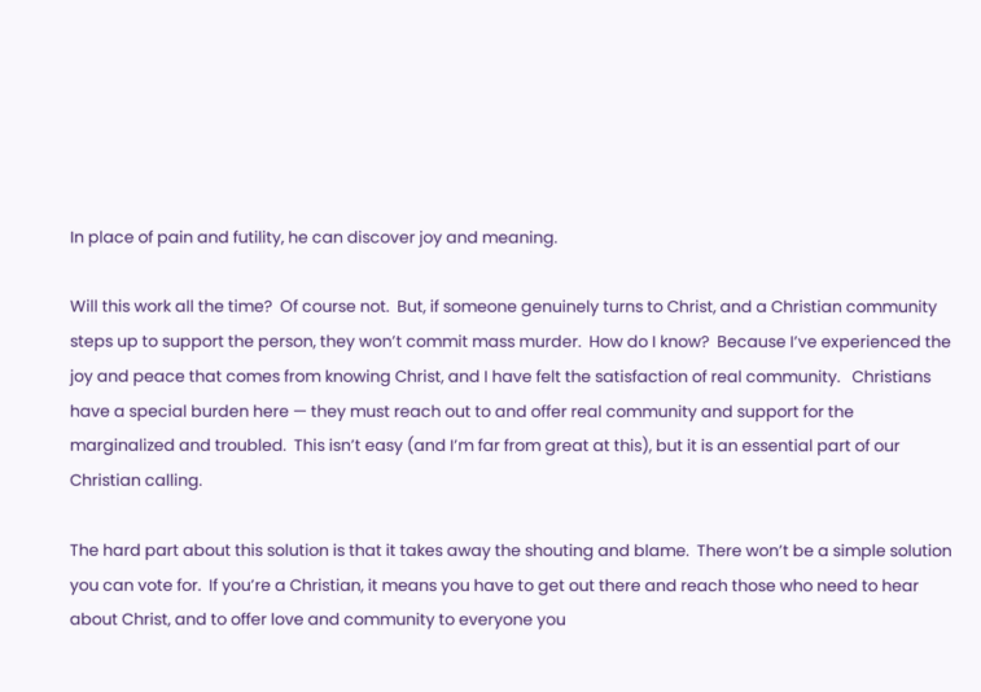In place of pain and futility, he can discover joy and meaning.

Will this work all the time?  Of course not.  But, if someone genuinely turns to Christ, and a Christian community steps up to support the person, they won’t commit mass murder.  How do I know?  Because I’ve experienced the joy and peace that comes from knowing Christ, and I have felt the satisfaction of real community.   Christians have a special burden here — they must reach out to and offer real community and support for the marginalized and troubled.  This isn’t easy (and I’m far from great at this), but it is an essential part of our Christian calling.

The hard part about this solution is that it takes away the shouting and blame.  There won’t be a simple solution you can vote for.  If you’re a Christian, it means you have to get out there and reach those who need to hear about Christ, and to offer love and community to everyone you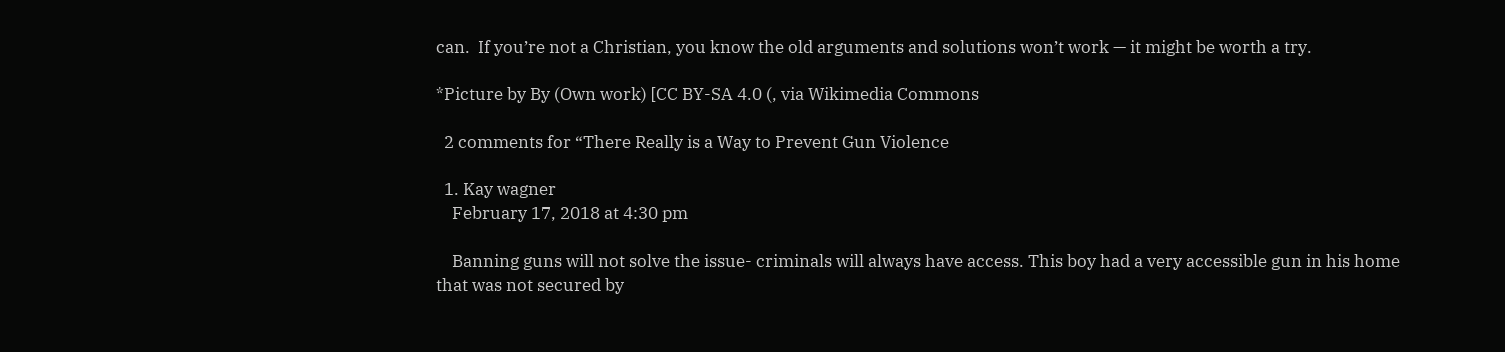can.  If you’re not a Christian, you know the old arguments and solutions won’t work — it might be worth a try.

*Picture by By (Own work) [CC BY-SA 4.0 (, via Wikimedia Commons

  2 comments for “There Really is a Way to Prevent Gun Violence

  1. Kay wagner
    February 17, 2018 at 4:30 pm

    Banning guns will not solve the issue- criminals will always have access. This boy had a very accessible gun in his home that was not secured by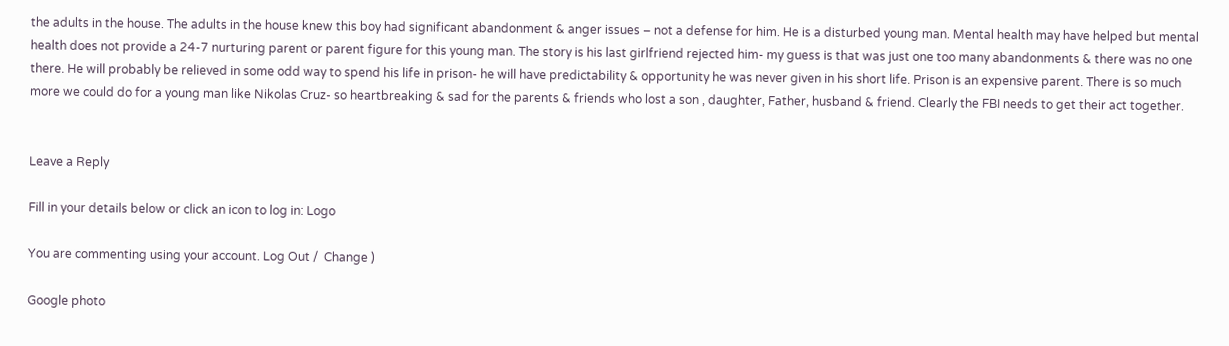the adults in the house. The adults in the house knew this boy had significant abandonment & anger issues – not a defense for him. He is a disturbed young man. Mental health may have helped but mental health does not provide a 24-7 nurturing parent or parent figure for this young man. The story is his last girlfriend rejected him- my guess is that was just one too many abandonments & there was no one there. He will probably be relieved in some odd way to spend his life in prison- he will have predictability & opportunity he was never given in his short life. Prison is an expensive parent. There is so much more we could do for a young man like Nikolas Cruz- so heartbreaking & sad for the parents & friends who lost a son , daughter, Father, husband & friend. Clearly the FBI needs to get their act together.


Leave a Reply

Fill in your details below or click an icon to log in: Logo

You are commenting using your account. Log Out /  Change )

Google photo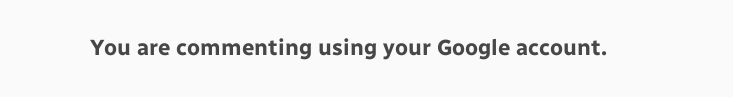You are commenting using your Google account.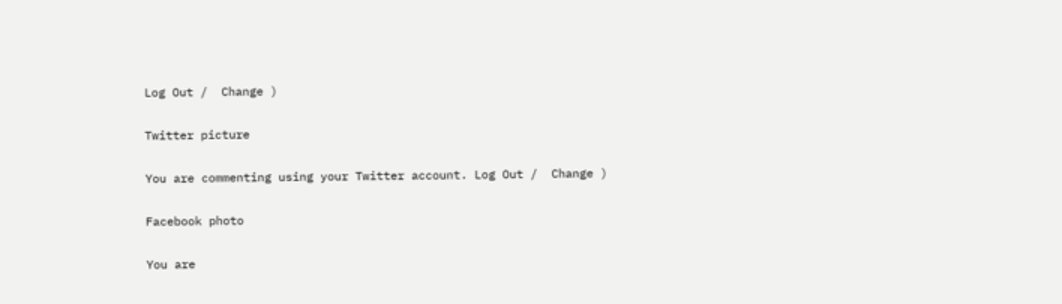Log Out /  Change )

Twitter picture

You are commenting using your Twitter account. Log Out /  Change )

Facebook photo

You are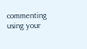commenting using your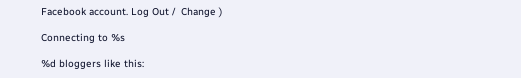Facebook account. Log Out /  Change )

Connecting to %s

%d bloggers like this: